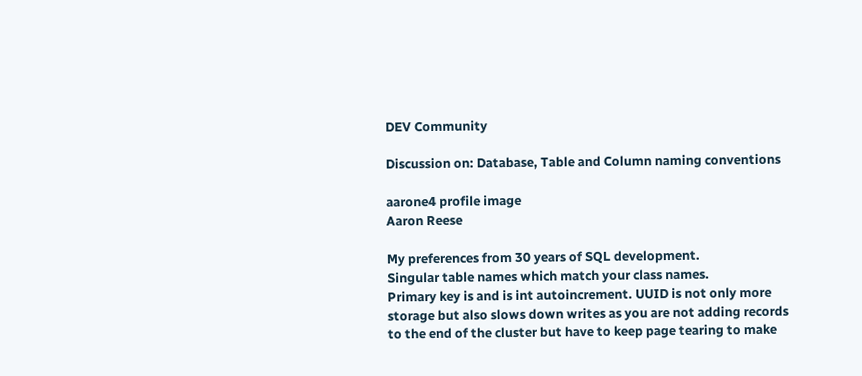DEV Community

Discussion on: Database, Table and Column naming conventions

aarone4 profile image
Aaron Reese

My preferences from 30 years of SQL development.
Singular table names which match your class names.
Primary key is and is int autoincrement. UUID is not only more storage but also slows down writes as you are not adding records to the end of the cluster but have to keep page tearing to make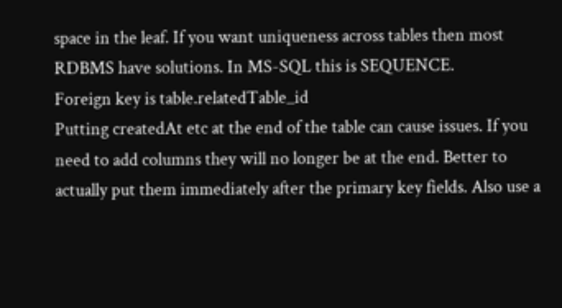space in the leaf. If you want uniqueness across tables then most RDBMS have solutions. In MS-SQL this is SEQUENCE.
Foreign key is table.relatedTable_id
Putting createdAt etc at the end of the table can cause issues. If you need to add columns they will no longer be at the end. Better to actually put them immediately after the primary key fields. Also use a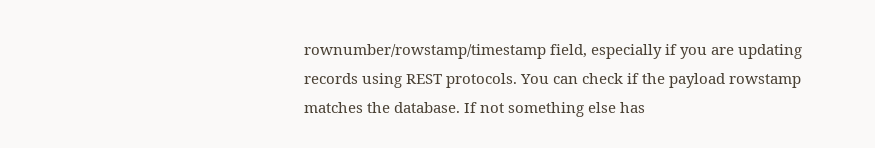rownumber/rowstamp/timestamp field, especially if you are updating records using REST protocols. You can check if the payload rowstamp matches the database. If not something else has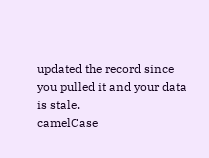updated the record since you pulled it and your data is stale.
camelCase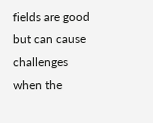fields are good but can cause challenges when the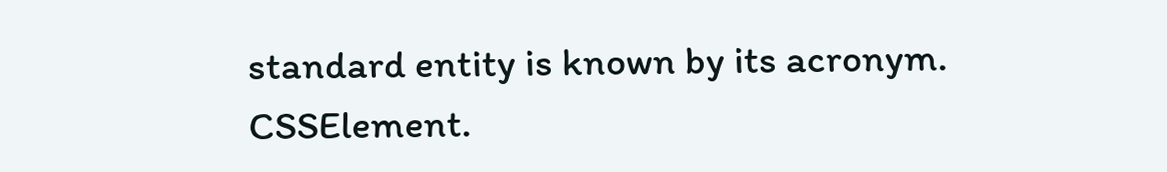standard entity is known by its acronym. CSSElement.